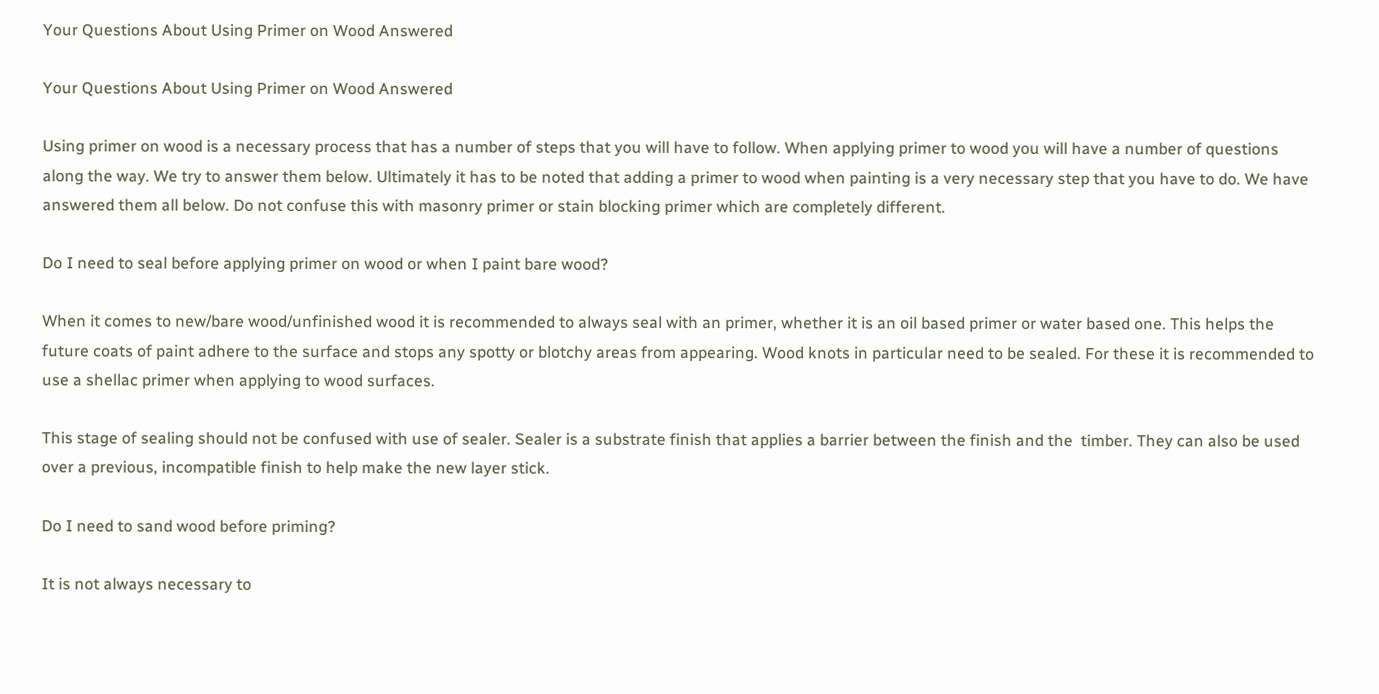Your Questions About Using Primer on Wood Answered

Your Questions About Using Primer on Wood Answered

Using primer on wood is a necessary process that has a number of steps that you will have to follow. When applying primer to wood you will have a number of questions along the way. We try to answer them below. Ultimately it has to be noted that adding a primer to wood when painting is a very necessary step that you have to do. We have answered them all below. Do not confuse this with masonry primer or stain blocking primer which are completely different.

Do I need to seal before applying primer on wood or when I paint bare wood?

When it comes to new/bare wood/unfinished wood it is recommended to always seal with an primer, whether it is an oil based primer or water based one. This helps the future coats of paint adhere to the surface and stops any spotty or blotchy areas from appearing. Wood knots in particular need to be sealed. For these it is recommended to use a shellac primer when applying to wood surfaces.

This stage of sealing should not be confused with use of sealer. Sealer is a substrate finish that applies a barrier between the finish and the  timber. They can also be used over a previous, incompatible finish to help make the new layer stick.

Do I need to sand wood before priming?

It is not always necessary to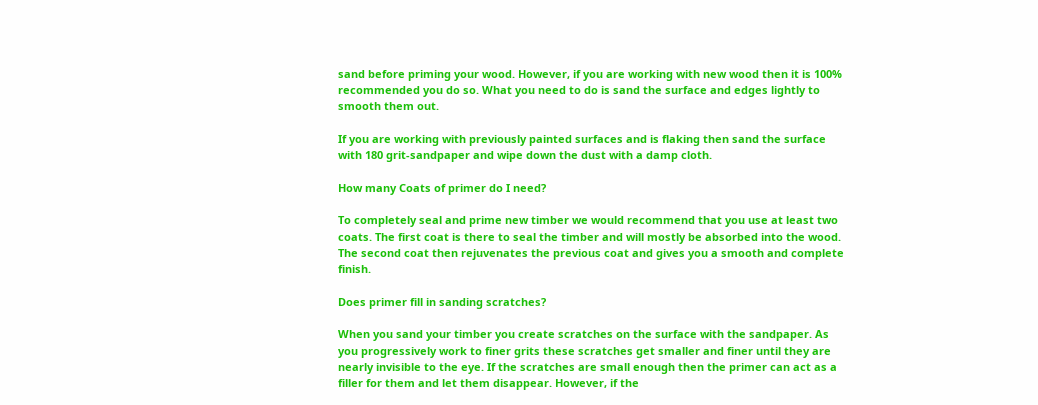sand before priming your wood. However, if you are working with new wood then it is 100% recommended you do so. What you need to do is sand the surface and edges lightly to smooth them out.

If you are working with previously painted surfaces and is flaking then sand the surface with 180 grit-sandpaper and wipe down the dust with a damp cloth.

How many Coats of primer do I need?

To completely seal and prime new timber we would recommend that you use at least two coats. The first coat is there to seal the timber and will mostly be absorbed into the wood. The second coat then rejuvenates the previous coat and gives you a smooth and complete finish.

Does primer fill in sanding scratches?

When you sand your timber you create scratches on the surface with the sandpaper. As you progressively work to finer grits these scratches get smaller and finer until they are nearly invisible to the eye. If the scratches are small enough then the primer can act as a filler for them and let them disappear. However, if the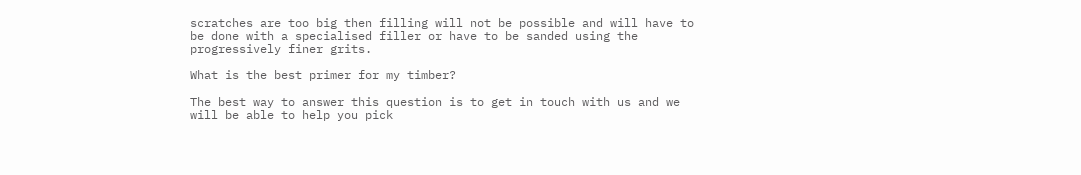scratches are too big then filling will not be possible and will have to be done with a specialised filler or have to be sanded using the progressively finer grits.

What is the best primer for my timber?

The best way to answer this question is to get in touch with us and we will be able to help you pick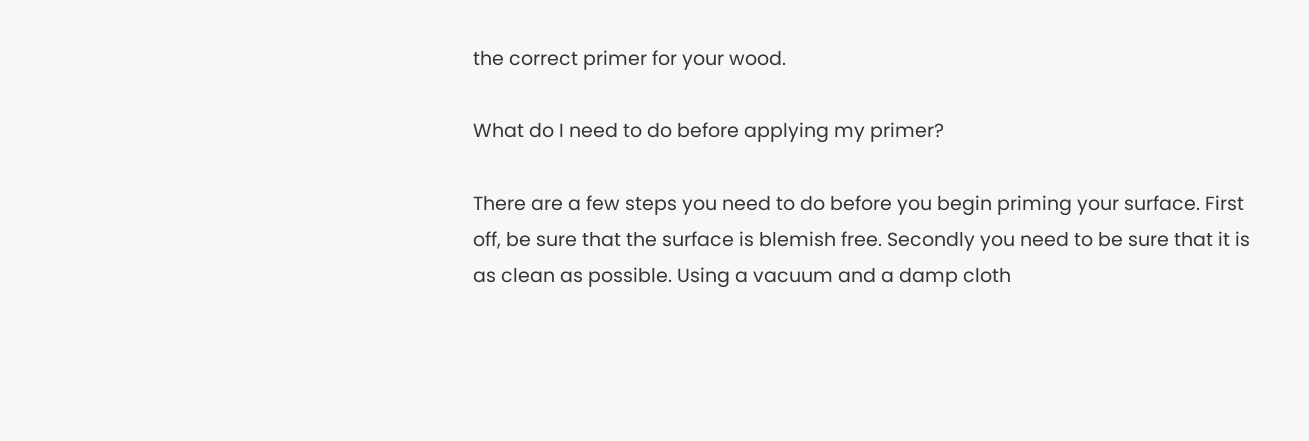the correct primer for your wood.

What do I need to do before applying my primer?

There are a few steps you need to do before you begin priming your surface. First off, be sure that the surface is blemish free. Secondly you need to be sure that it is as clean as possible. Using a vacuum and a damp cloth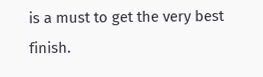is a must to get the very best finish.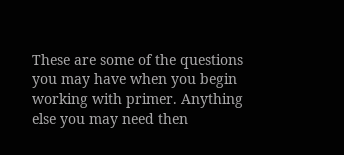These are some of the questions you may have when you begin working with primer. Anything else you may need then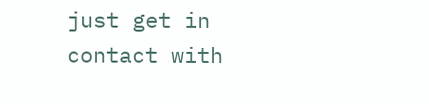just get in contact with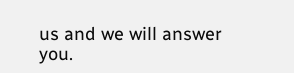us and we will answer you.